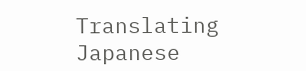Translating Japanese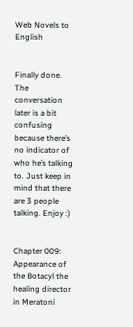Web Novels to English


Finally done. The conversation later is a bit confusing because there’s no indicator of who he’s talking to. Just keep in mind that there are 3 people talking. Enjoy :)


Chapter 009: Appearance of the Botacyl the healing director in Meratoni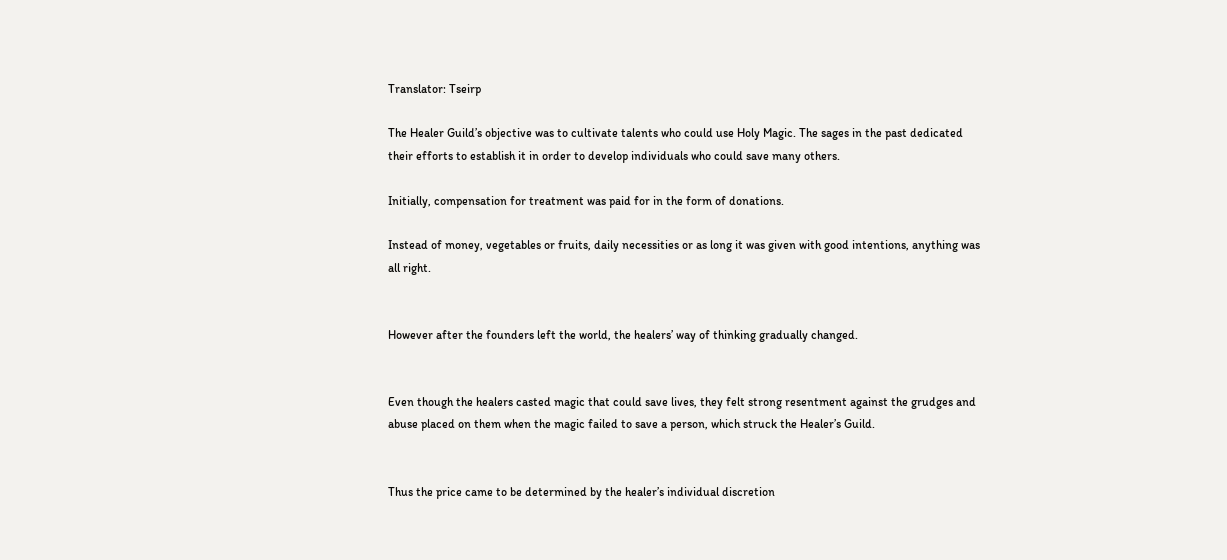Translator: Tseirp

The Healer Guild’s objective was to cultivate talents who could use Holy Magic. The sages in the past dedicated their efforts to establish it in order to develop individuals who could save many others.

Initially, compensation for treatment was paid for in the form of donations.

Instead of money, vegetables or fruits, daily necessities or as long it was given with good intentions, anything was all right.


However after the founders left the world, the healers’ way of thinking gradually changed.


Even though the healers casted magic that could save lives, they felt strong resentment against the grudges and abuse placed on them when the magic failed to save a person, which struck the Healer’s Guild.


Thus the price came to be determined by the healer’s individual discretion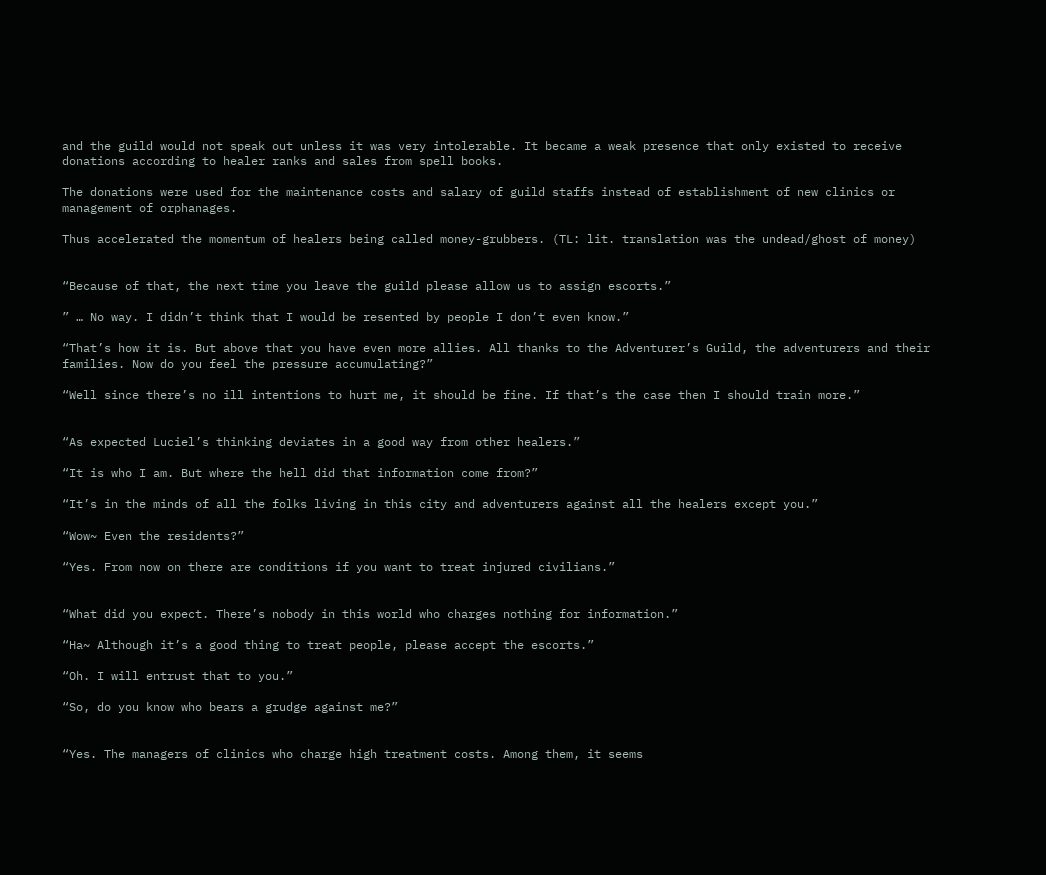and the guild would not speak out unless it was very intolerable. It became a weak presence that only existed to receive donations according to healer ranks and sales from spell books.

The donations were used for the maintenance costs and salary of guild staffs instead of establishment of new clinics or management of orphanages.

Thus accelerated the momentum of healers being called money-grubbers. (TL: lit. translation was the undead/ghost of money)


“Because of that, the next time you leave the guild please allow us to assign escorts.”

” … No way. I didn’t think that I would be resented by people I don’t even know.”

“That’s how it is. But above that you have even more allies. All thanks to the Adventurer’s Guild, the adventurers and their families. Now do you feel the pressure accumulating?”

“Well since there’s no ill intentions to hurt me, it should be fine. If that’s the case then I should train more.”


“As expected Luciel’s thinking deviates in a good way from other healers.”

“It is who I am. But where the hell did that information come from?”

“It’s in the minds of all the folks living in this city and adventurers against all the healers except you.”

“Wow~ Even the residents?”

“Yes. From now on there are conditions if you want to treat injured civilians.”


“What did you expect. There’s nobody in this world who charges nothing for information.”

“Ha~ Although it’s a good thing to treat people, please accept the escorts.”

“Oh. I will entrust that to you.”

“So, do you know who bears a grudge against me?”


“Yes. The managers of clinics who charge high treatment costs. Among them, it seems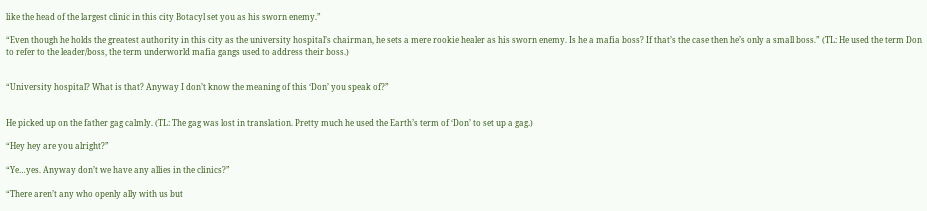like the head of the largest clinic in this city Botacyl set you as his sworn enemy.”

“Even though he holds the greatest authority in this city as the university hospital’s chairman, he sets a mere rookie healer as his sworn enemy. Is he a mafia boss? If that’s the case then he’s only a small boss.” (TL: He used the term Don to refer to the leader/boss, the term underworld mafia gangs used to address their boss.)


“University hospital? What is that? Anyway I don’t know the meaning of this ‘Don’ you speak of?”


He picked up on the father gag calmly. (TL: The gag was lost in translation. Pretty much he used the Earth’s term of ‘Don’ to set up a gag.)

“Hey hey are you alright?”

“Ye…yes. Anyway don’t we have any allies in the clinics?”

“There aren’t any who openly ally with us but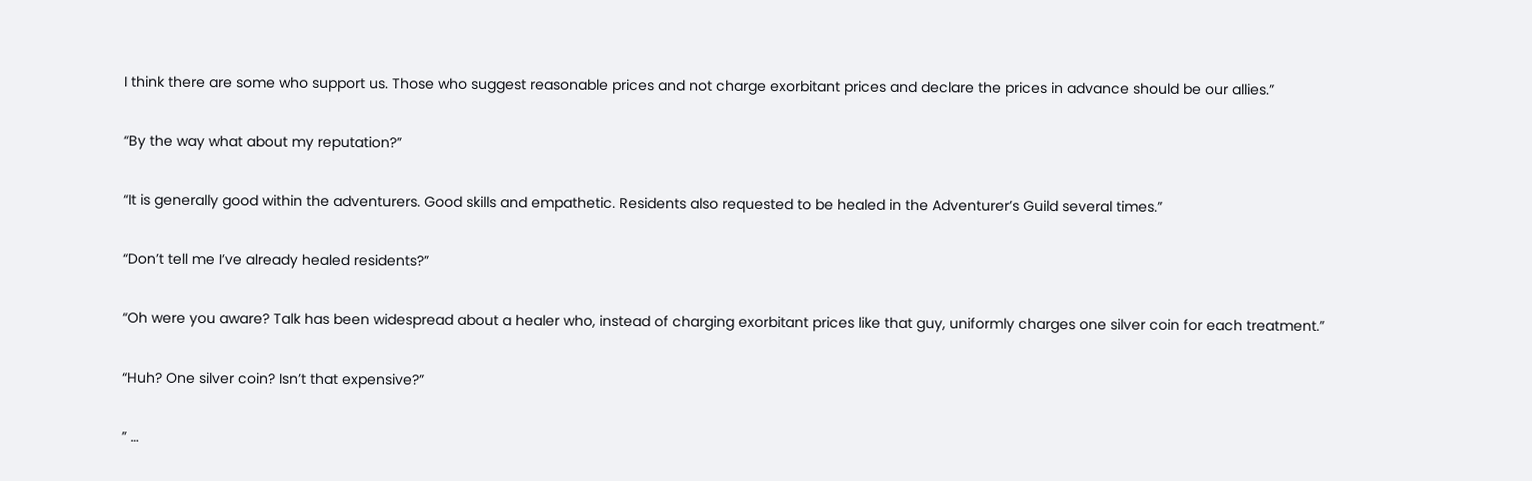I think there are some who support us. Those who suggest reasonable prices and not charge exorbitant prices and declare the prices in advance should be our allies.”

“By the way what about my reputation?”

“It is generally good within the adventurers. Good skills and empathetic. Residents also requested to be healed in the Adventurer’s Guild several times.”

“Don’t tell me I’ve already healed residents?”

“Oh were you aware? Talk has been widespread about a healer who, instead of charging exorbitant prices like that guy, uniformly charges one silver coin for each treatment.”

“Huh? One silver coin? Isn’t that expensive?”

” …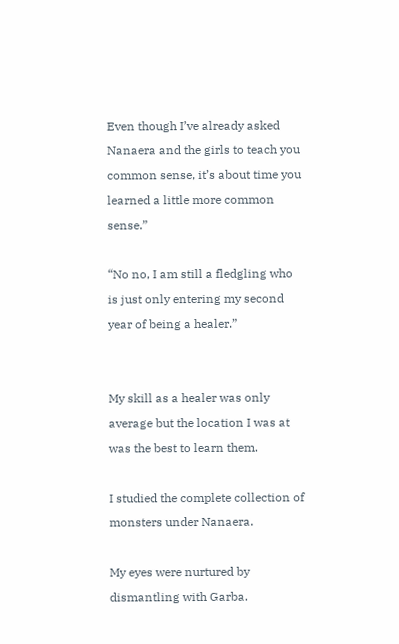Even though I’ve already asked Nanaera and the girls to teach you common sense, it’s about time you learned a little more common sense.”

“No no, I am still a fledgling who is just only entering my second year of being a healer.”


My skill as a healer was only average but the location I was at was the best to learn them.

I studied the complete collection of monsters under Nanaera.

My eyes were nurtured by dismantling with Garba.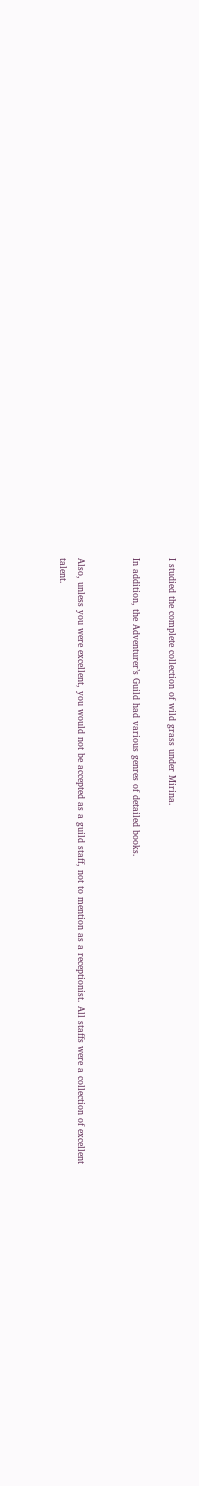I studied the complete collection of wild grass under Mirina.

In addition, the Adventurer’s Guild had various genres of detailed books.


Also, unless you were excellent, you would not be accepted as a guild staff, not to mention as a receptionist. All staffs were a collection of excellent talent.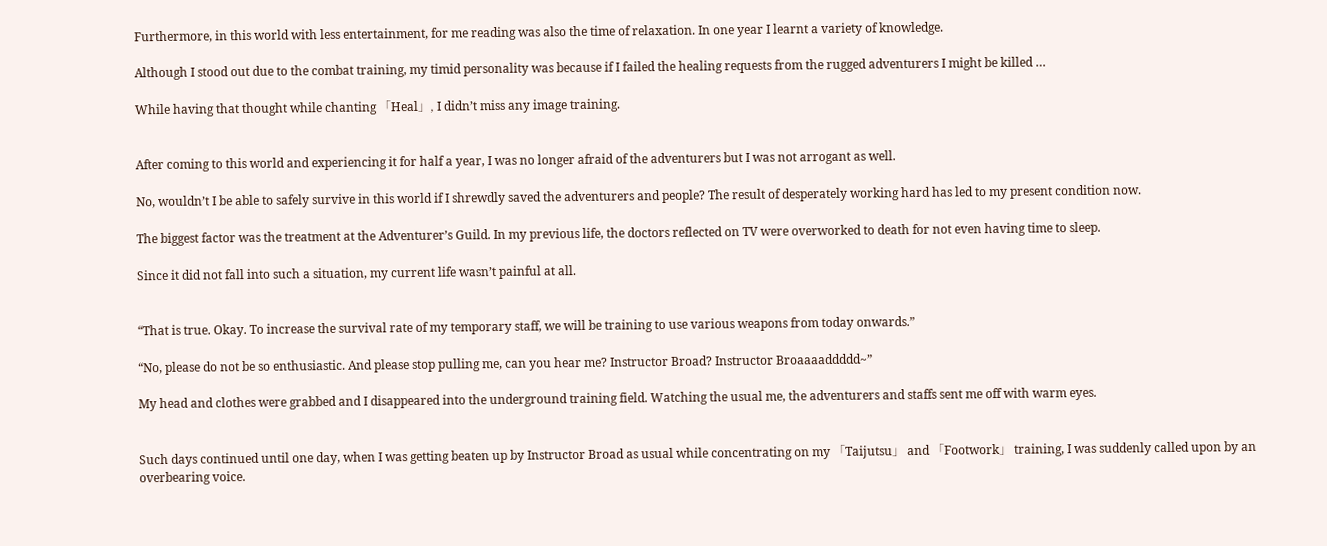Furthermore, in this world with less entertainment, for me reading was also the time of relaxation. In one year I learnt a variety of knowledge.

Although I stood out due to the combat training, my timid personality was because if I failed the healing requests from the rugged adventurers I might be killed …

While having that thought while chanting 「Heal」, I didn’t miss any image training.


After coming to this world and experiencing it for half a year, I was no longer afraid of the adventurers but I was not arrogant as well.

No, wouldn’t I be able to safely survive in this world if I shrewdly saved the adventurers and people? The result of desperately working hard has led to my present condition now.

The biggest factor was the treatment at the Adventurer’s Guild. In my previous life, the doctors reflected on TV were overworked to death for not even having time to sleep.

Since it did not fall into such a situation, my current life wasn’t painful at all.


“That is true. Okay. To increase the survival rate of my temporary staff, we will be training to use various weapons from today onwards.”

“No, please do not be so enthusiastic. And please stop pulling me, can you hear me? Instructor Broad? Instructor Broaaaaddddd~”

My head and clothes were grabbed and I disappeared into the underground training field. Watching the usual me, the adventurers and staffs sent me off with warm eyes.


Such days continued until one day, when I was getting beaten up by Instructor Broad as usual while concentrating on my 「Taijutsu」 and 「Footwork」 training, I was suddenly called upon by an overbearing voice.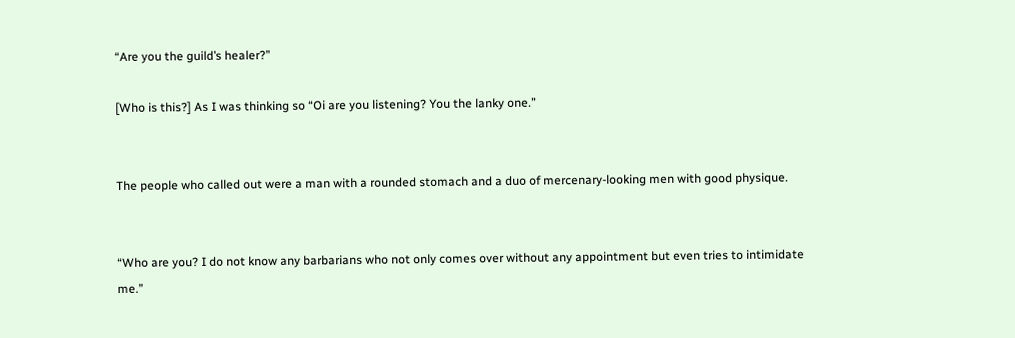“Are you the guild’s healer?”

[Who is this?] As I was thinking so “Oi are you listening? You the lanky one.”


The people who called out were a man with a rounded stomach and a duo of mercenary-looking men with good physique.


“Who are you? I do not know any barbarians who not only comes over without any appointment but even tries to intimidate me.”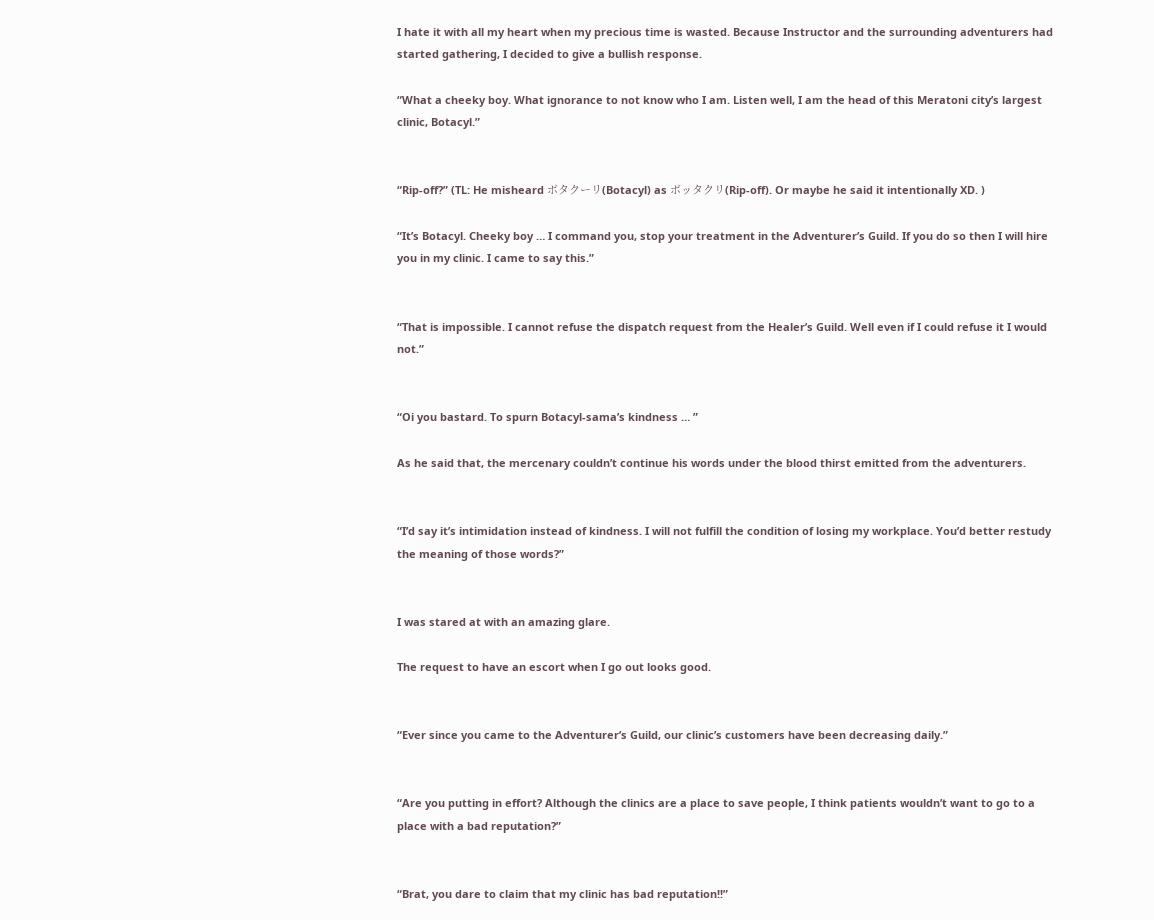I hate it with all my heart when my precious time is wasted. Because Instructor and the surrounding adventurers had started gathering, I decided to give a bullish response.

“What a cheeky boy. What ignorance to not know who I am. Listen well, I am the head of this Meratoni city’s largest clinic, Botacyl.”


“Rip-off?” (TL: He misheard ボタクーリ(Botacyl) as ボッタクリ(Rip-off). Or maybe he said it intentionally XD. )

“It’s Botacyl. Cheeky boy … I command you, stop your treatment in the Adventurer’s Guild. If you do so then I will hire you in my clinic. I came to say this.”


“That is impossible. I cannot refuse the dispatch request from the Healer’s Guild. Well even if I could refuse it I would not.”


“Oi you bastard. To spurn Botacyl-sama’s kindness … ”

As he said that, the mercenary couldn’t continue his words under the blood thirst emitted from the adventurers.


“I’d say it’s intimidation instead of kindness. I will not fulfill the condition of losing my workplace. You’d better restudy the meaning of those words?”


I was stared at with an amazing glare.

The request to have an escort when I go out looks good.


“Ever since you came to the Adventurer’s Guild, our clinic’s customers have been decreasing daily.”


“Are you putting in effort? Although the clinics are a place to save people, I think patients wouldn’t want to go to a place with a bad reputation?”


“Brat, you dare to claim that my clinic has bad reputation!!”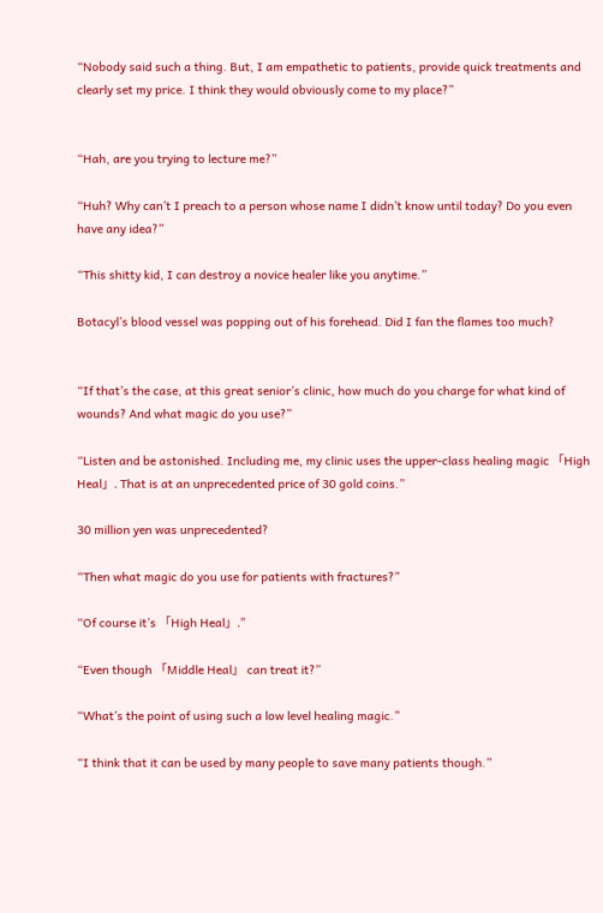“Nobody said such a thing. But, I am empathetic to patients, provide quick treatments and clearly set my price. I think they would obviously come to my place?”


“Hah, are you trying to lecture me?”

“Huh? Why can’t I preach to a person whose name I didn’t know until today? Do you even have any idea?”

“This shitty kid, I can destroy a novice healer like you anytime.”

Botacyl’s blood vessel was popping out of his forehead. Did I fan the flames too much?


“If that’s the case, at this great senior’s clinic, how much do you charge for what kind of wounds? And what magic do you use?”

“Listen and be astonished. Including me, my clinic uses the upper-class healing magic 「High Heal」. That is at an unprecedented price of 30 gold coins.”

30 million yen was unprecedented?

“Then what magic do you use for patients with fractures?”

“Of course it’s 「High Heal」.”

“Even though 「Middle Heal」 can treat it?”

“What’s the point of using such a low level healing magic.”

“I think that it can be used by many people to save many patients though.”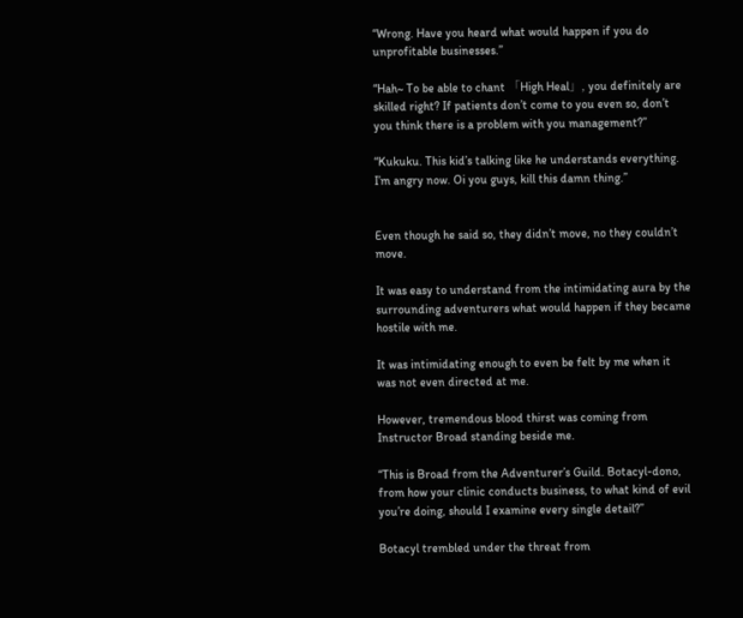“Wrong. Have you heard what would happen if you do unprofitable businesses.”

“Hah~ To be able to chant 「High Heal」, you definitely are skilled right? If patients don’t come to you even so, don’t you think there is a problem with you management?”

“Kukuku. This kid’s talking like he understands everything. I’m angry now. Oi you guys, kill this damn thing.”


Even though he said so, they didn’t move, no they couldn’t move.

It was easy to understand from the intimidating aura by the surrounding adventurers what would happen if they became hostile with me.

It was intimidating enough to even be felt by me when it was not even directed at me.

However, tremendous blood thirst was coming from Instructor Broad standing beside me.

“This is Broad from the Adventurer’s Guild. Botacyl-dono, from how your clinic conducts business, to what kind of evil you’re doing, should I examine every single detail?”

Botacyl trembled under the threat from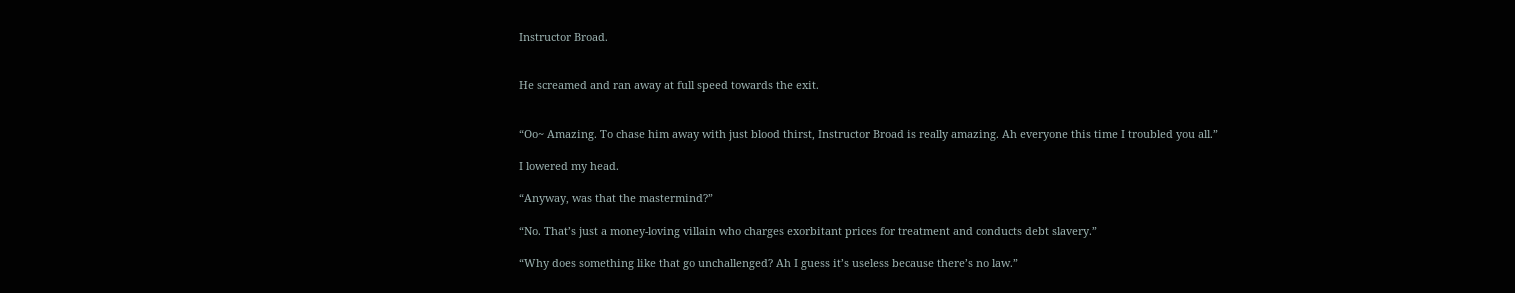Instructor Broad.


He screamed and ran away at full speed towards the exit.


“Oo~ Amazing. To chase him away with just blood thirst, Instructor Broad is really amazing. Ah everyone this time I troubled you all.”

I lowered my head.

“Anyway, was that the mastermind?”

“No. That’s just a money-loving villain who charges exorbitant prices for treatment and conducts debt slavery.”

“Why does something like that go unchallenged? Ah I guess it’s useless because there’s no law.”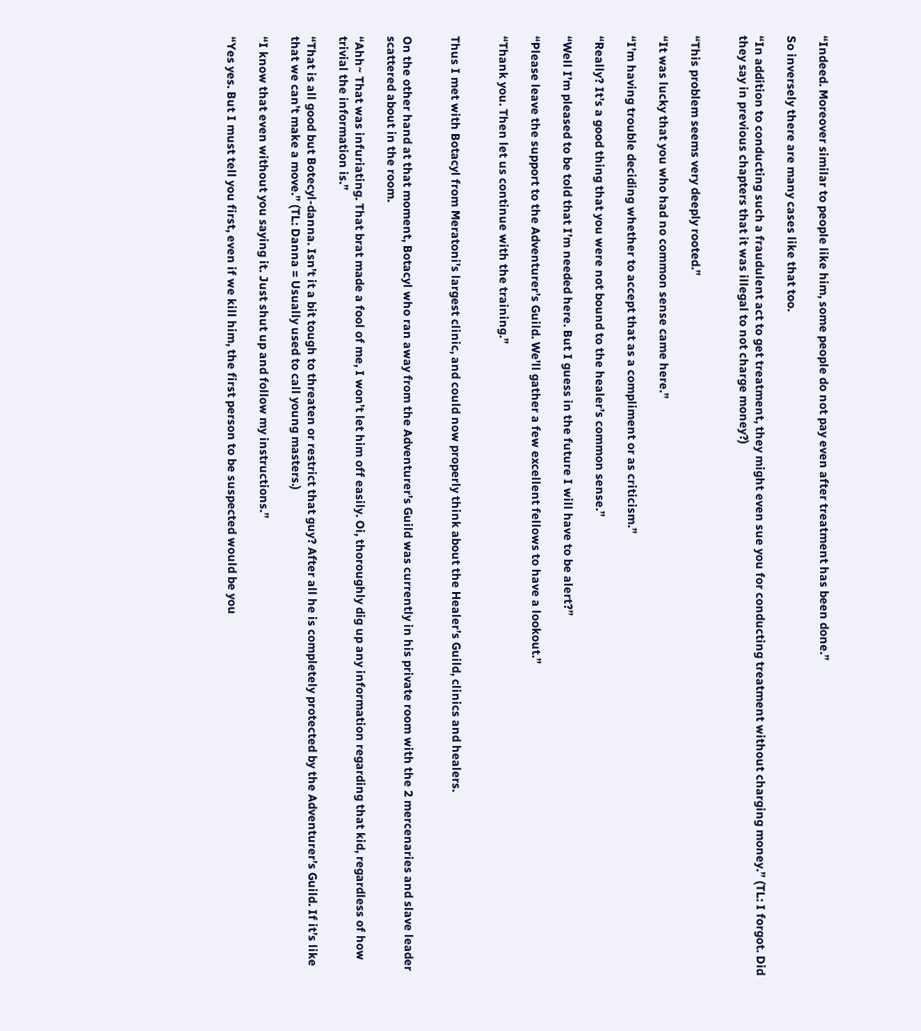“Indeed. Moreover similar to people like him, some people do not pay even after treatment has been done.”

So inversely there are many cases like that too.

“In addition to conducting such a fraudulent act to get treatment, they might even sue you for conducting treatment without charging money.” (TL: I forgot. Did they say in previous chapters that it was illegal to not charge money?)


“This problem seems very deeply rooted.”

“It was lucky that you who had no common sense came here.”

“I’m having trouble deciding whether to accept that as a compliment or as criticism.”

“Really? It’s a good thing that you were not bound to the healer’s common sense.”

“Well I’m pleased to be told that I’m needed here. But I guess in the future I will have to be alert?”

“Please leave the support to the Adventurer’s Guild. We’ll gather a few excellent fellows to have a lookout.”

“Thank you. Then let us continue with the training.”


Thus I met with Botacyl from Meratoni’s largest clinic, and could now properly think about the Healer’s Guild, clinics and healers.


On the other hand at that moment, Botacyl who ran away from the Adventurer’s Guild was currently in his private room with the 2 mercenaries and slave leader scattered about in the room.

“Ahh~ That was infuriating. That brat made a fool of me, I won’t let him off easily. Oi, thoroughly dig up any information regarding that kid, regardless of how trivial the information is.”

“That is all good but Botecyl-danna. Isn’t it a bit tough to threaten or restrict that guy? After all he is completely protected by the Adventurer’s Guild. If it’s like that we can’t make a move.” (TL: Danna = Usually used to call young masters.)

“I know that even without you saying it. Just shut up and follow my instructions.”

“Yes yes. But I must tell you first, even if we kill him, the first person to be suspected would be you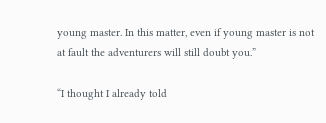young master. In this matter, even if young master is not at fault the adventurers will still doubt you.”

“I thought I already told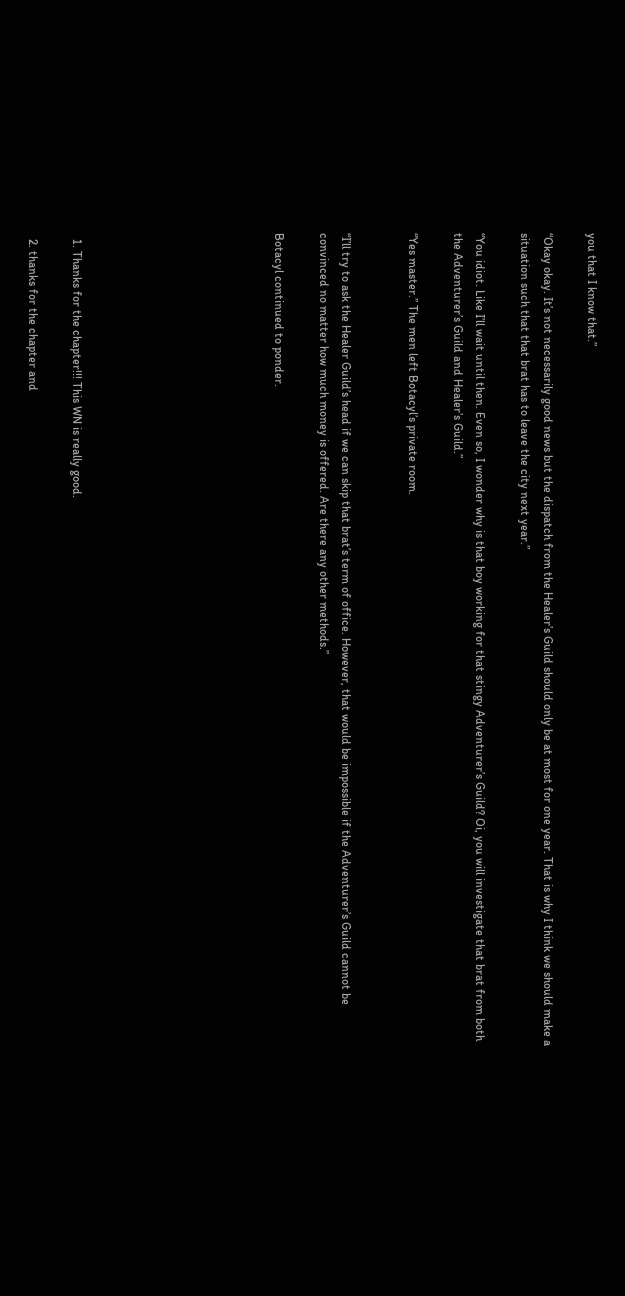you that I know that.”

“Okay okay. It’s not necessarily good news but the dispatch from the Healer’s Guild should only be at most for one year. That is why I think we should make a situation such that that brat has to leave the city next year.”

“You idiot. Like I’ll wait until then. Even so, I wonder why is that boy working for that stingy Adventurer’s Guild? Oi, you will investigate that brat from both the Adventurer’s Guild and Healer’s Guild.”

“Yes master.” The men left Botacyl’s private room.


“I’ll try to ask the Healer Guild’s head if we can skip that brat’s term of office. However, that would be impossible if the Adventurer’s Guild cannot be convinced no matter how much money is offered. Are there any other methods.”

Botacyl continued to ponder.








  1. Thanks for the chapter!!! This WN is really good.

  2. thanks for the chapter and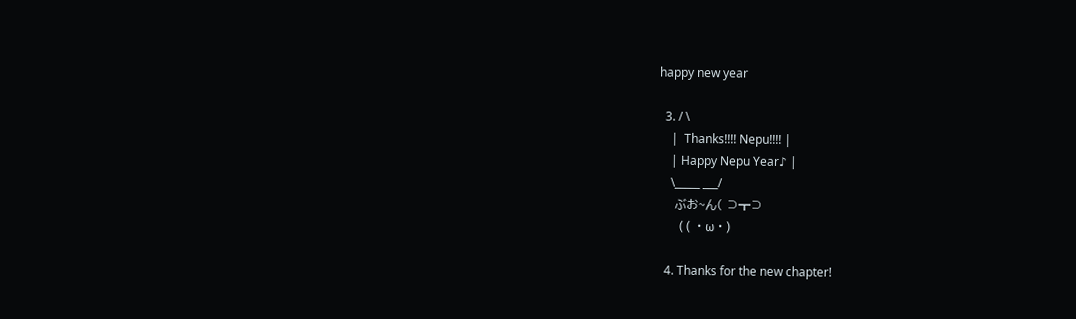happy new year

  3. / \
    |  Thanks!!!! Nepu!!!! |
    | Happy Nepu Year♪ |
    \_____ ___/
    ぶお~ん( ⊃┳⊃
       ( ( ・ω・)

  4. Thanks for the new chapter!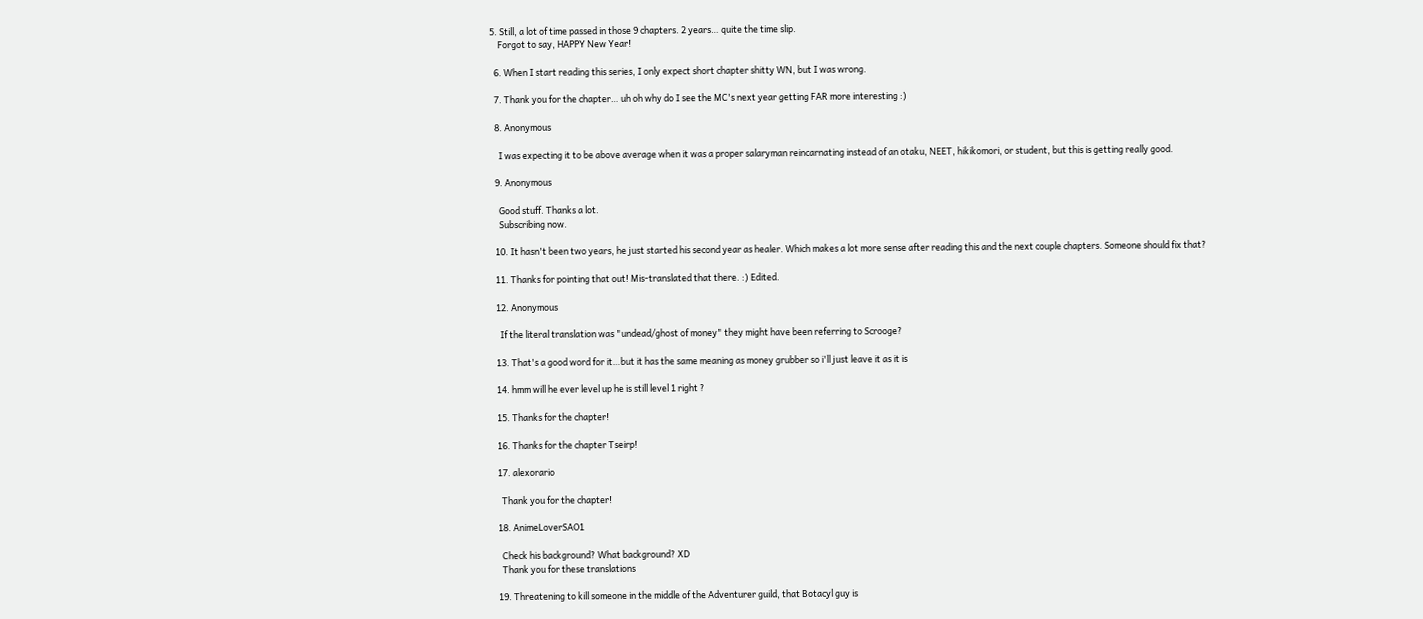5. Still, a lot of time passed in those 9 chapters. 2 years… quite the time slip.
    Forgot to say, HAPPY New Year!

  6. When I start reading this series, I only expect short chapter shitty WN, but I was wrong.

  7. Thank you for the chapter… uh oh why do I see the MC's next year getting FAR more interesting :)

  8. Anonymous

    I was expecting it to be above average when it was a proper salaryman reincarnating instead of an otaku, NEET, hikikomori, or student, but this is getting really good.

  9. Anonymous

    Good stuff. Thanks a lot.
    Subscribing now.

  10. It hasn't been two years, he just started his second year as healer. Which makes a lot more sense after reading this and the next couple chapters. Someone should fix that?

  11. Thanks for pointing that out! Mis-translated that there. :) Edited.

  12. Anonymous

    If the literal translation was "undead/ghost of money" they might have been referring to Scrooge?

  13. That's a good word for it…but it has the same meaning as money grubber so i'll just leave it as it is

  14. hmm will he ever level up he is still level 1 right ?

  15. Thanks for the chapter!

  16. Thanks for the chapter Tseirp!

  17. alexorario

    Thank you for the chapter!

  18. AnimeLoverSAO1

    Check his background? What background? XD
    Thank you for these translations

  19. Threatening to kill someone in the middle of the Adventurer guild, that Botacyl guy is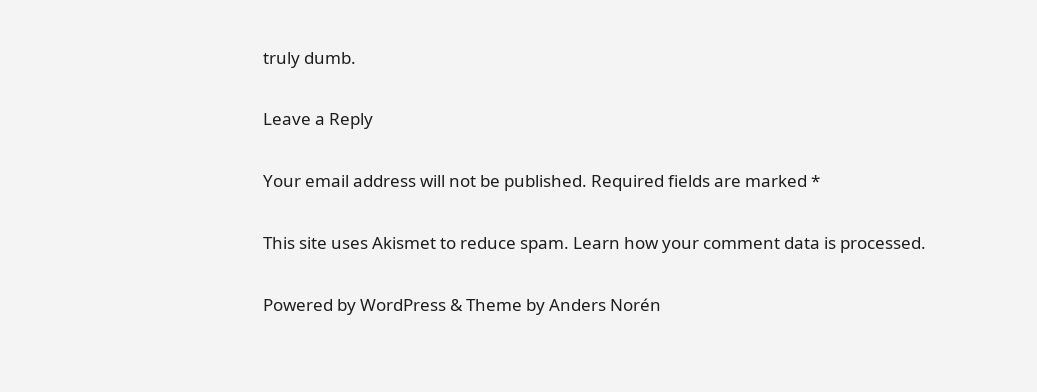truly dumb.

Leave a Reply

Your email address will not be published. Required fields are marked *

This site uses Akismet to reduce spam. Learn how your comment data is processed.

Powered by WordPress & Theme by Anders Norén